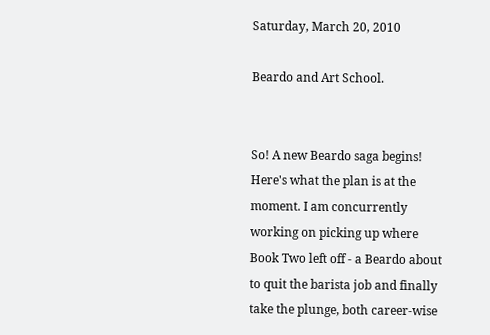Saturday, March 20, 2010

Beardo and Art School.


So! A new Beardo saga begins! Here's what the plan is at the moment. I am concurrently working on picking up where Book Two left off - a Beardo about to quit the barista job and finally take the plunge, both career-wise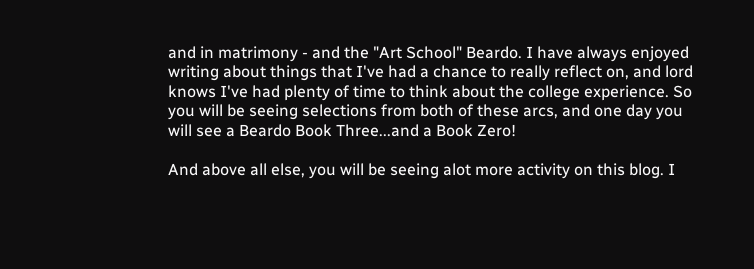and in matrimony - and the "Art School" Beardo. I have always enjoyed writing about things that I've had a chance to really reflect on, and lord knows I've had plenty of time to think about the college experience. So you will be seeing selections from both of these arcs, and one day you will see a Beardo Book Three...and a Book Zero!

And above all else, you will be seeing alot more activity on this blog. I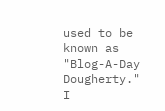used to be known as "Blog-A-Day Dougherty." I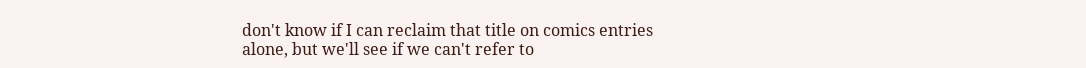don't know if I can reclaim that title on comics entries alone, but we'll see if we can't refer to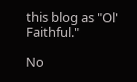this blog as "Ol' Faithful."

No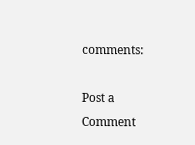comments:

Post a Comment